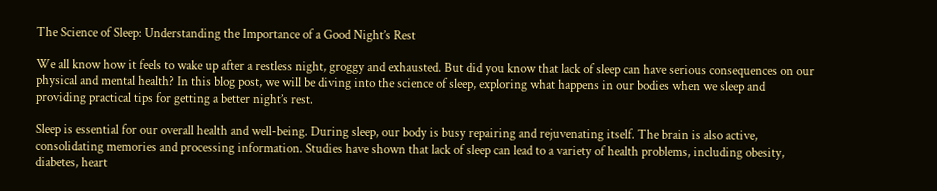The Science of Sleep: Understanding the Importance of a Good Night’s Rest

We all know how it feels to wake up after a restless night, groggy and exhausted. But did you know that lack of sleep can have serious consequences on our physical and mental health? In this blog post, we will be diving into the science of sleep, exploring what happens in our bodies when we sleep and providing practical tips for getting a better night’s rest.

Sleep is essential for our overall health and well-being. During sleep, our body is busy repairing and rejuvenating itself. The brain is also active, consolidating memories and processing information. Studies have shown that lack of sleep can lead to a variety of health problems, including obesity, diabetes, heart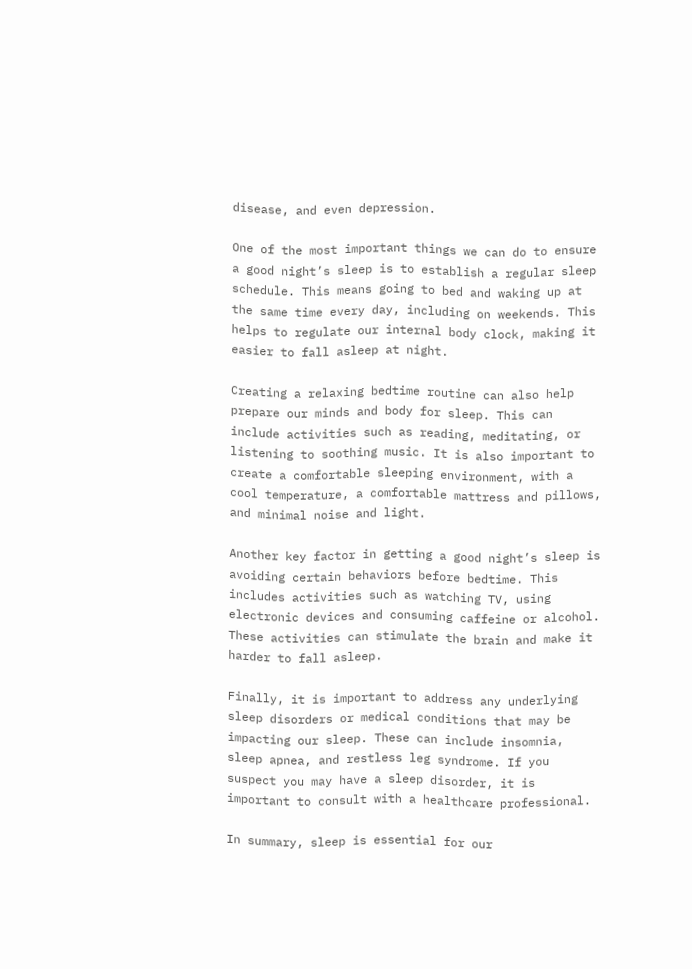disease, and even depression.

One of the most important things we can do to ensure a good night’s sleep is to establish a regular sleep schedule. This means going to bed and waking up at the same time every day, including on weekends. This helps to regulate our internal body clock, making it easier to fall asleep at night.

Creating a relaxing bedtime routine can also help prepare our minds and body for sleep. This can include activities such as reading, meditating, or listening to soothing music. It is also important to create a comfortable sleeping environment, with a cool temperature, a comfortable mattress and pillows, and minimal noise and light.

Another key factor in getting a good night’s sleep is avoiding certain behaviors before bedtime. This includes activities such as watching TV, using electronic devices and consuming caffeine or alcohol. These activities can stimulate the brain and make it harder to fall asleep.

Finally, it is important to address any underlying sleep disorders or medical conditions that may be impacting our sleep. These can include insomnia, sleep apnea, and restless leg syndrome. If you suspect you may have a sleep disorder, it is important to consult with a healthcare professional.

In summary, sleep is essential for our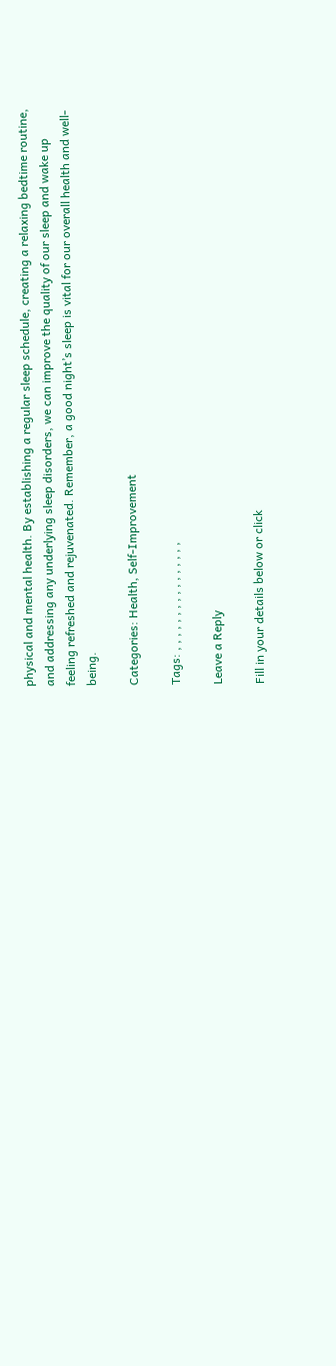physical and mental health. By establishing a regular sleep schedule, creating a relaxing bedtime routine, and addressing any underlying sleep disorders, we can improve the quality of our sleep and wake up feeling refreshed and rejuvenated. Remember, a good night’s sleep is vital for our overall health and well-being.

Categories: Health, Self-Improvement

Tags: , , , , , , , , , , , , , , , ,

Leave a Reply

Fill in your details below or click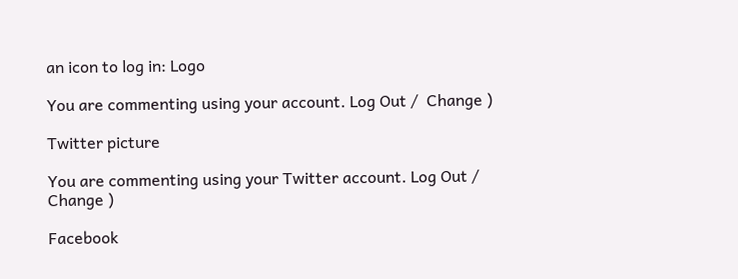an icon to log in: Logo

You are commenting using your account. Log Out /  Change )

Twitter picture

You are commenting using your Twitter account. Log Out /  Change )

Facebook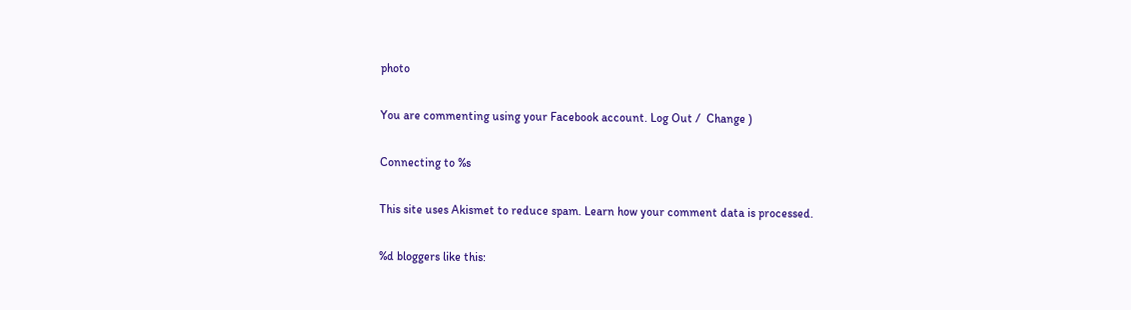photo

You are commenting using your Facebook account. Log Out /  Change )

Connecting to %s

This site uses Akismet to reduce spam. Learn how your comment data is processed.

%d bloggers like this: